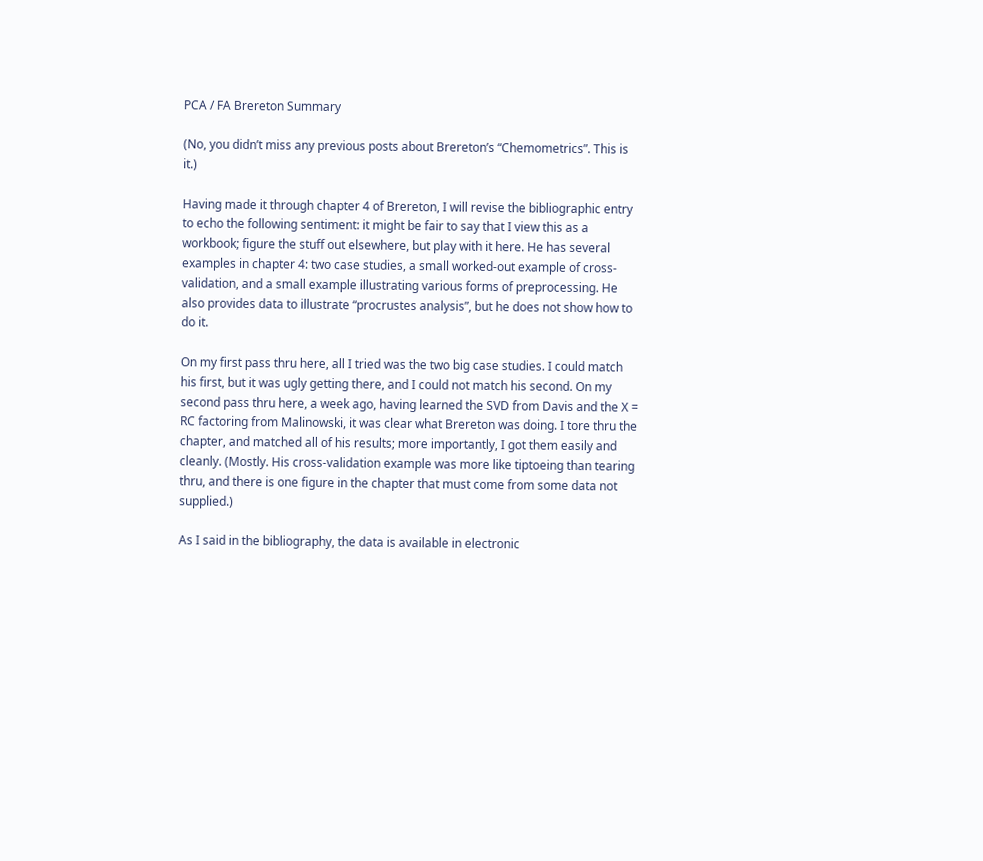PCA / FA Brereton Summary

(No, you didn’t miss any previous posts about Brereton’s “Chemometrics”. This is it.)

Having made it through chapter 4 of Brereton, I will revise the bibliographic entry to echo the following sentiment: it might be fair to say that I view this as a workbook; figure the stuff out elsewhere, but play with it here. He has several examples in chapter 4: two case studies, a small worked-out example of cross-validation, and a small example illustrating various forms of preprocessing. He also provides data to illustrate “procrustes analysis”, but he does not show how to do it.

On my first pass thru here, all I tried was the two big case studies. I could match his first, but it was ugly getting there, and I could not match his second. On my second pass thru here, a week ago, having learned the SVD from Davis and the X = RC factoring from Malinowski, it was clear what Brereton was doing. I tore thru the chapter, and matched all of his results; more importantly, I got them easily and cleanly. (Mostly. His cross-validation example was more like tiptoeing than tearing thru, and there is one figure in the chapter that must come from some data not supplied.)

As I said in the bibliography, the data is available in electronic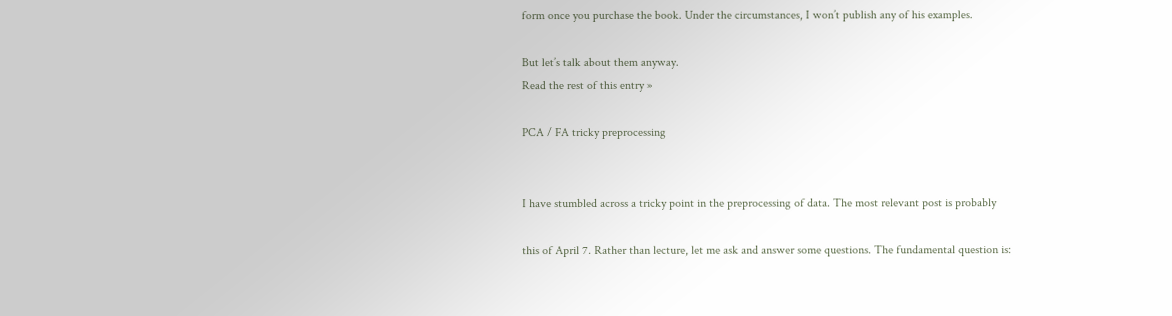form once you purchase the book. Under the circumstances, I won’t publish any of his examples.

But let’s talk about them anyway.
Read the rest of this entry »

PCA / FA tricky preprocessing


I have stumbled across a tricky point in the preprocessing of data. The most relevant post is probably

this of April 7. Rather than lecture, let me ask and answer some questions. The fundamental question is: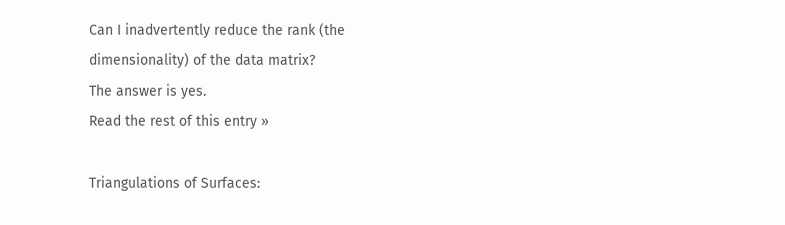Can I inadvertently reduce the rank (the dimensionality) of the data matrix?
The answer is yes.
Read the rest of this entry »

Triangulations of Surfaces: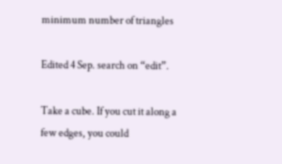minimum number of triangles

Edited 4 Sep. search on “edit”.

Take a cube. If you cut it along a few edges, you could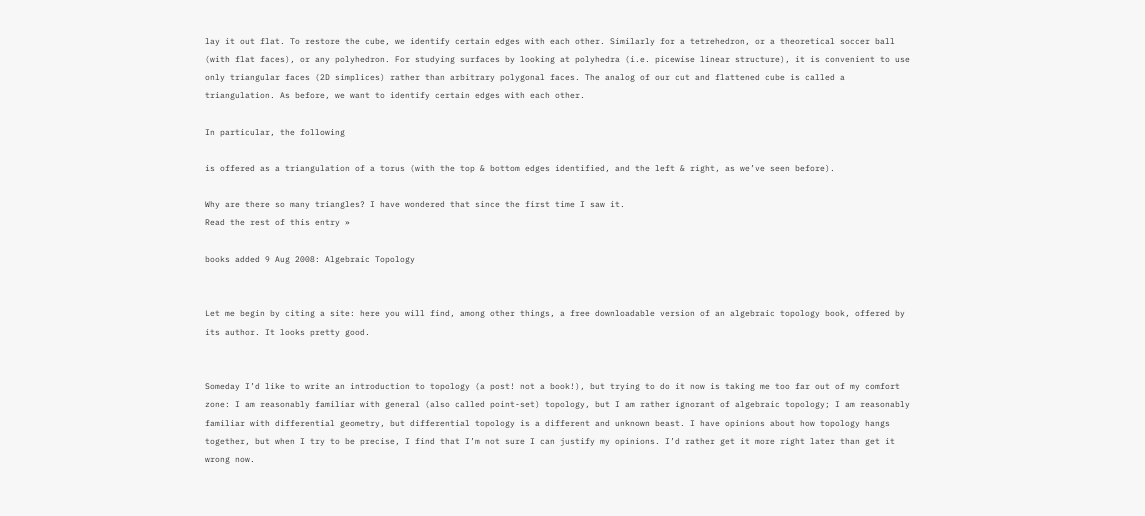lay it out flat. To restore the cube, we identify certain edges with each other. Similarly for a tetrehedron, or a theoretical soccer ball (with flat faces), or any polyhedron. For studying surfaces by looking at polyhedra (i.e. picewise linear structure), it is convenient to use only triangular faces (2D simplices) rather than arbitrary polygonal faces. The analog of our cut and flattened cube is called a triangulation. As before, we want to identify certain edges with each other.

In particular, the following

is offered as a triangulation of a torus (with the top & bottom edges identified, and the left & right, as we’ve seen before).

Why are there so many triangles? I have wondered that since the first time I saw it.
Read the rest of this entry »

books added 9 Aug 2008: Algebraic Topology


Let me begin by citing a site: here you will find, among other things, a free downloadable version of an algebraic topology book, offered by its author. It looks pretty good.


Someday I’d like to write an introduction to topology (a post! not a book!), but trying to do it now is taking me too far out of my comfort zone: I am reasonably familiar with general (also called point-set) topology, but I am rather ignorant of algebraic topology; I am reasonably familiar with differential geometry, but differential topology is a different and unknown beast. I have opinions about how topology hangs together, but when I try to be precise, I find that I’m not sure I can justify my opinions. I’d rather get it more right later than get it wrong now.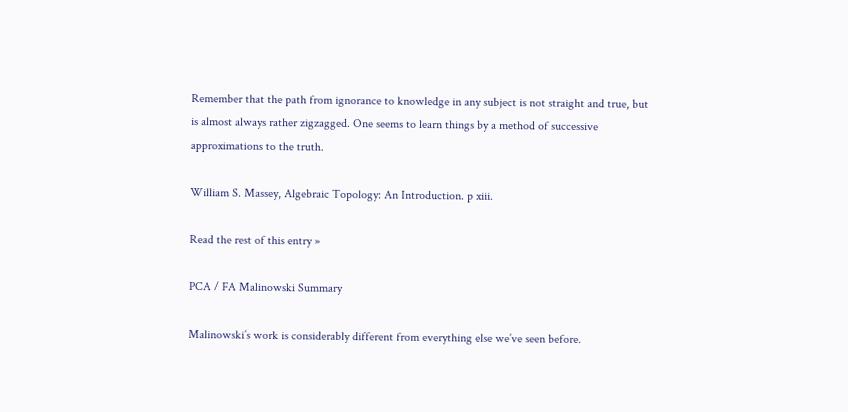Remember that the path from ignorance to knowledge in any subject is not straight and true, but is almost always rather zigzagged. One seems to learn things by a method of successive approximations to the truth.

William S. Massey, Algebraic Topology: An Introduction. p xiii.

Read the rest of this entry »

PCA / FA Malinowski Summary

Malinowski’s work is considerably different from everything else we’ve seen before.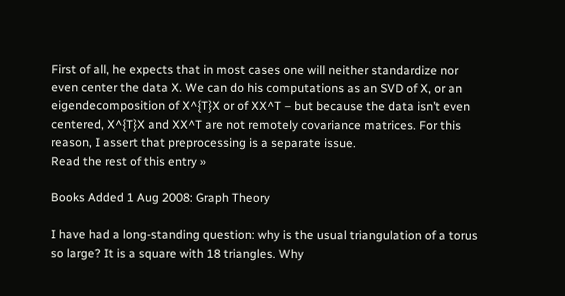First of all, he expects that in most cases one will neither standardize nor even center the data X. We can do his computations as an SVD of X, or an eigendecomposition of X^{T}X or of XX^T – but because the data isn’t even centered, X^{T}X and XX^T are not remotely covariance matrices. For this reason, I assert that preprocessing is a separate issue.
Read the rest of this entry »

Books Added 1 Aug 2008: Graph Theory

I have had a long-standing question: why is the usual triangulation of a torus so large? It is a square with 18 triangles. Why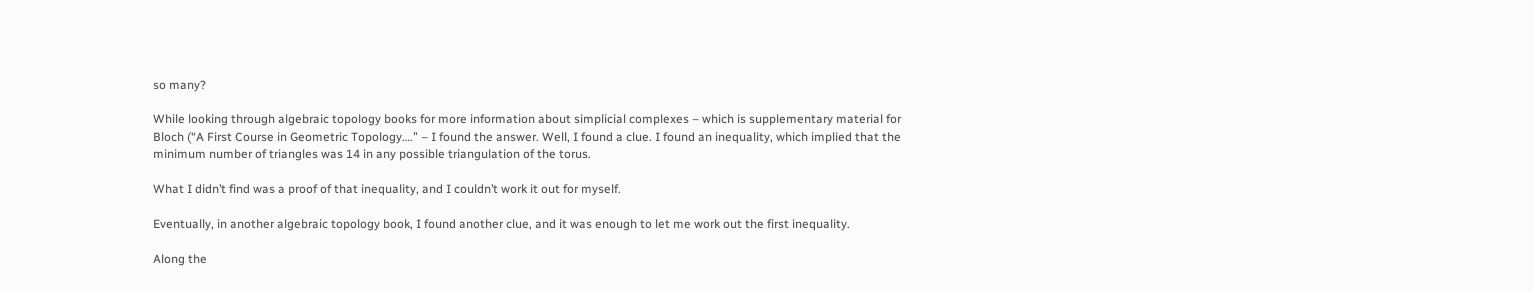so many?

While looking through algebraic topology books for more information about simplicial complexes – which is supplementary material for Bloch (“A First Course in Geometric Topology….” – I found the answer. Well, I found a clue. I found an inequality, which implied that the minimum number of triangles was 14 in any possible triangulation of the torus.

What I didn’t find was a proof of that inequality, and I couldn’t work it out for myself.

Eventually, in another algebraic topology book, I found another clue, and it was enough to let me work out the first inequality.

Along the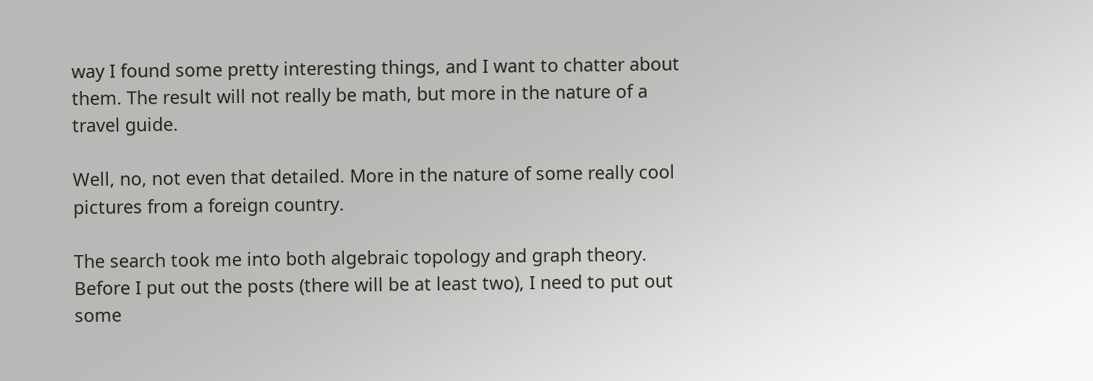way I found some pretty interesting things, and I want to chatter about them. The result will not really be math, but more in the nature of a travel guide.

Well, no, not even that detailed. More in the nature of some really cool pictures from a foreign country.

The search took me into both algebraic topology and graph theory. Before I put out the posts (there will be at least two), I need to put out some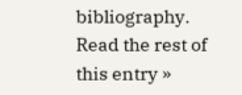bibliography.
Read the rest of this entry »